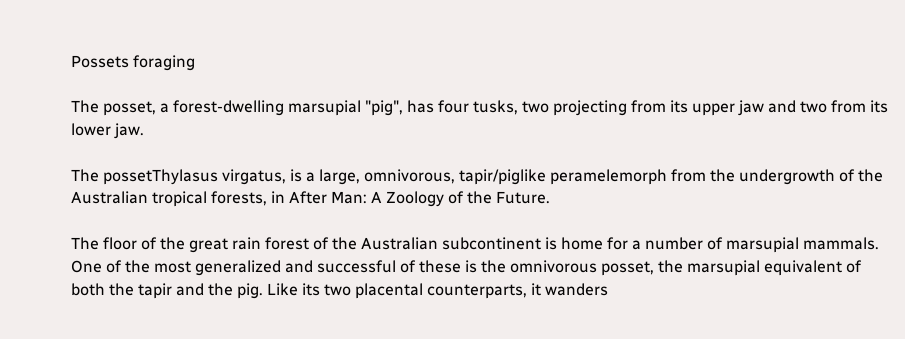Possets foraging

The posset, a forest-dwelling marsupial "pig", has four tusks, two projecting from its upper jaw and two from its lower jaw.

The possetThylasus virgatus, is a large, omnivorous, tapir/piglike peramelemorph from the undergrowth of the Australian tropical forests, in After Man: A Zoology of the Future.

The floor of the great rain forest of the Australian subcontinent is home for a number of marsupial mammals. One of the most generalized and successful of these is the omnivorous posset, the marsupial equivalent of both the tapir and the pig. Like its two placental counterparts, it wanders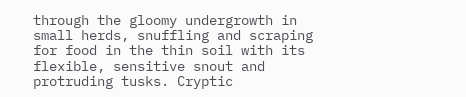through the gloomy undergrowth in small herds, snuffling and scraping for food in the thin soil with its flexible, sensitive snout and protruding tusks. Cryptic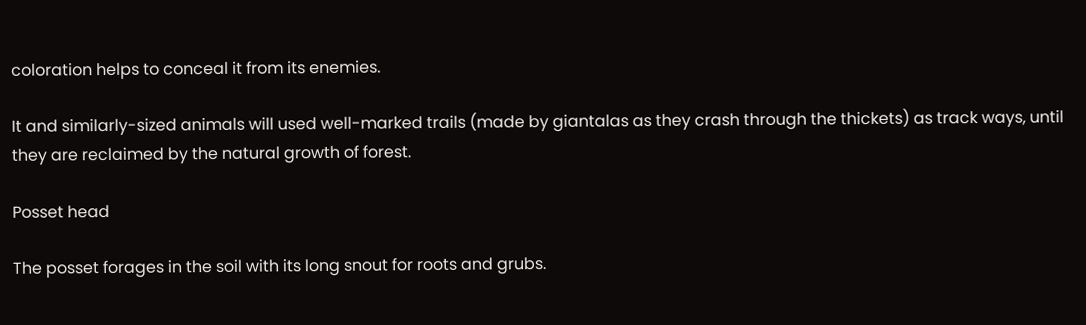coloration helps to conceal it from its enemies.

It and similarly-sized animals will used well-marked trails (made by giantalas as they crash through the thickets) as track ways, until they are reclaimed by the natural growth of forest.

Posset head

The posset forages in the soil with its long snout for roots and grubs.